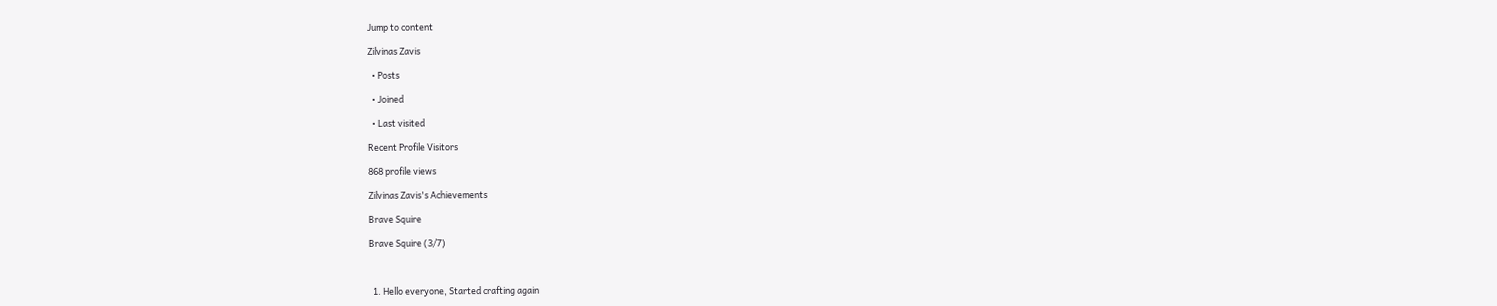Jump to content

Zilvinas Zavis

  • Posts

  • Joined

  • Last visited

Recent Profile Visitors

868 profile views

Zilvinas Zavis's Achievements

Brave Squire

Brave Squire (3/7)



  1. Hello everyone, Started crafting again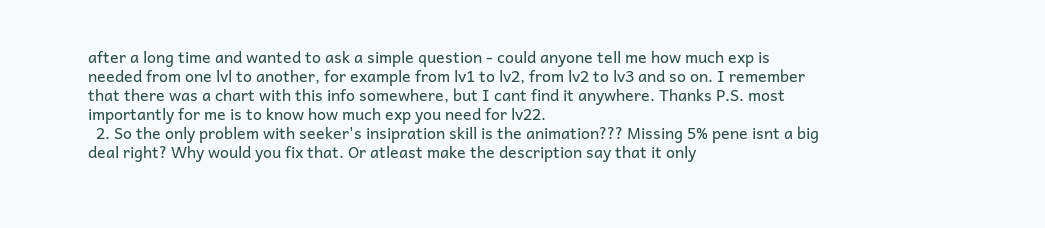after a long time and wanted to ask a simple question - could anyone tell me how much exp is needed from one lvl to another, for example from lv1 to lv2, from lv2 to lv3 and so on. I remember that there was a chart with this info somewhere, but I cant find it anywhere. Thanks P.S. most importantly for me is to know how much exp you need for lv22.
  2. So the only problem with seeker's insipration skill is the animation??? Missing 5% pene isnt a big deal right? Why would you fix that. Or atleast make the description say that it only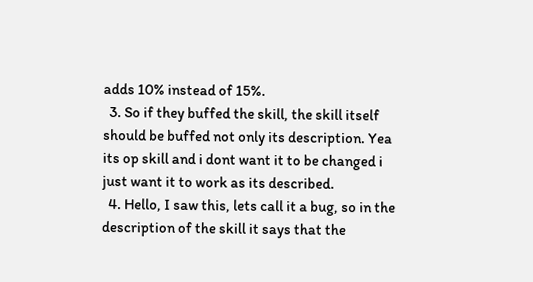adds 10% instead of 15%.
  3. So if they buffed the skill, the skill itself should be buffed not only its description. Yea its op skill and i dont want it to be changed i just want it to work as its described.
  4. Hello, I saw this, lets call it a bug, so in the description of the skill it says that the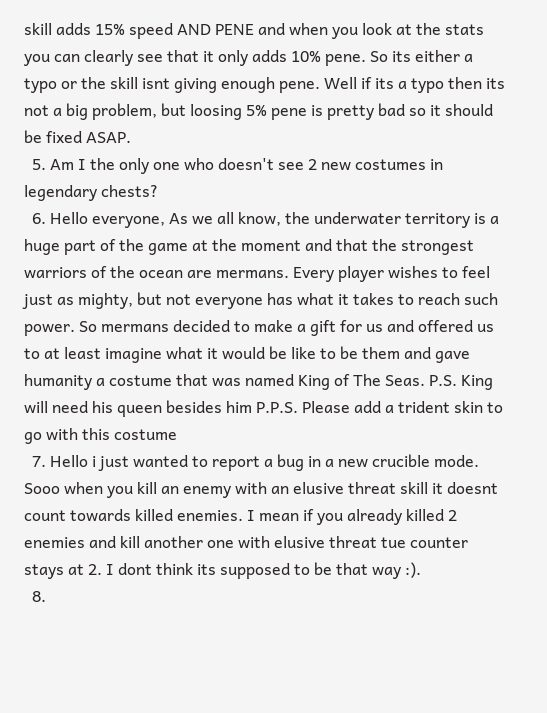skill adds 15% speed AND PENE and when you look at the stats you can clearly see that it only adds 10% pene. So its either a typo or the skill isnt giving enough pene. Well if its a typo then its not a big problem, but loosing 5% pene is pretty bad so it should be fixed ASAP.
  5. Am I the only one who doesn't see 2 new costumes in legendary chests?
  6. Hello everyone, As we all know, the underwater territory is a huge part of the game at the moment and that the strongest warriors of the ocean are mermans. Every player wishes to feel just as mighty, but not everyone has what it takes to reach such power. So mermans decided to make a gift for us and offered us to at least imagine what it would be like to be them and gave humanity a costume that was named King of The Seas. P.S. King will need his queen besides him P.P.S. Please add a trident skin to go with this costume
  7. Hello i just wanted to report a bug in a new crucible mode. Sooo when you kill an enemy with an elusive threat skill it doesnt count towards killed enemies. I mean if you already killed 2 enemies and kill another one with elusive threat tue counter stays at 2. I dont think its supposed to be that way :).
  8.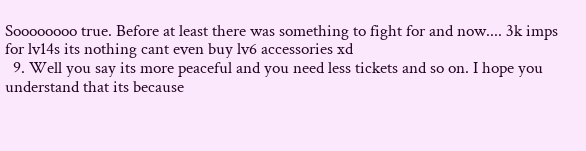Soooooooo true. Before at least there was something to fight for and now.... 3k imps for lv14s its nothing cant even buy lv6 accessories xd
  9. Well you say its more peaceful and you need less tickets and so on. I hope you understand that its because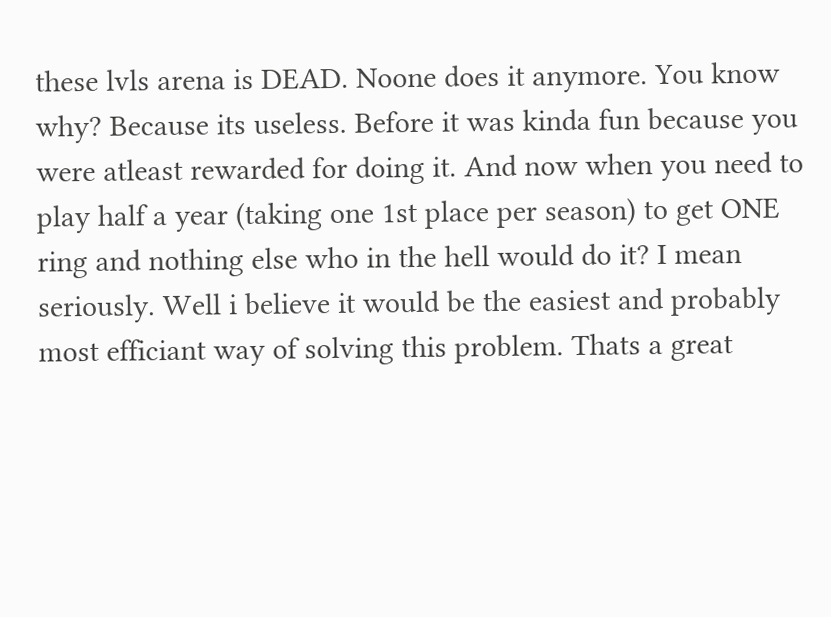these lvls arena is DEAD. Noone does it anymore. You know why? Because its useless. Before it was kinda fun because you were atleast rewarded for doing it. And now when you need to play half a year (taking one 1st place per season) to get ONE ring and nothing else who in the hell would do it? I mean seriously. Well i believe it would be the easiest and probably most efficiant way of solving this problem. Thats a great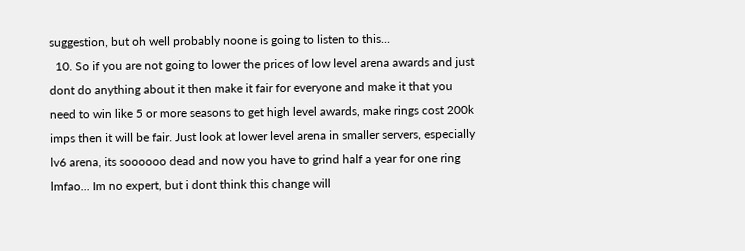suggestion, but oh well probably noone is going to listen to this...
  10. So if you are not going to lower the prices of low level arena awards and just dont do anything about it then make it fair for everyone and make it that you need to win like 5 or more seasons to get high level awards, make rings cost 200k imps then it will be fair. Just look at lower level arena in smaller servers, especially lv6 arena, its soooooo dead and now you have to grind half a year for one ring lmfao... Im no expert, but i dont think this change will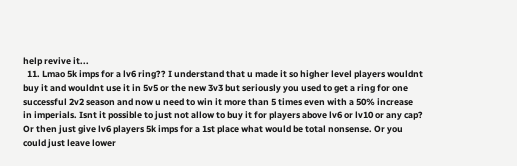help revive it...
  11. Lmao 5k imps for a lv6 ring?? I understand that u made it so higher level players wouldnt buy it and wouldnt use it in 5v5 or the new 3v3 but seriously you used to get a ring for one successful 2v2 season and now u need to win it more than 5 times even with a 50% increase in imperials. Isnt it possible to just not allow to buy it for players above lv6 or lv10 or any cap? Or then just give lv6 players 5k imps for a 1st place what would be total nonsense. Or you could just leave lower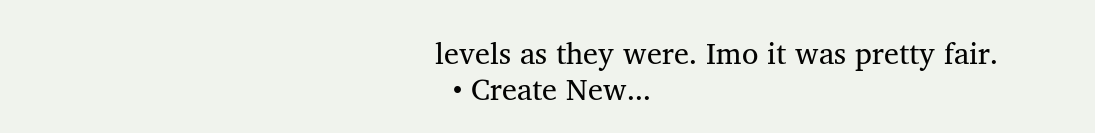levels as they were. Imo it was pretty fair.
  • Create New...